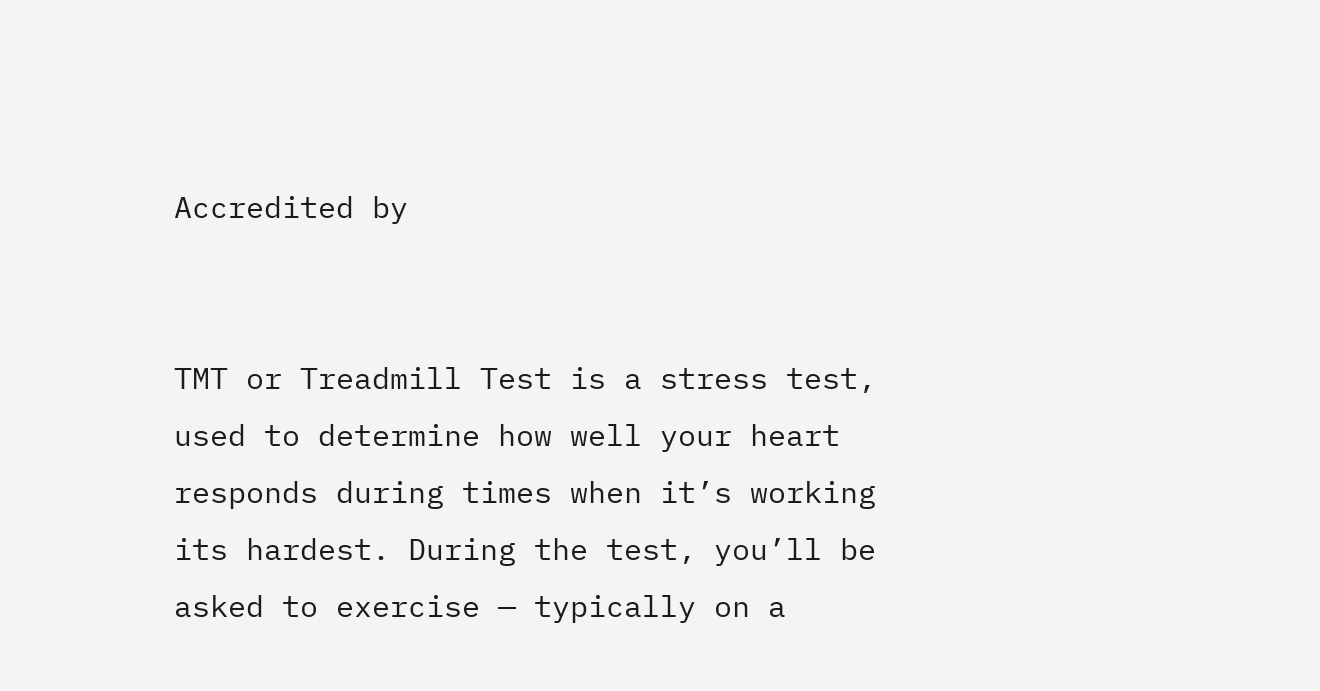Accredited by


TMT or Treadmill Test is a stress test, used to determine how well your heart responds during times when it’s working its hardest. During the test, you’ll be asked to exercise — typically on a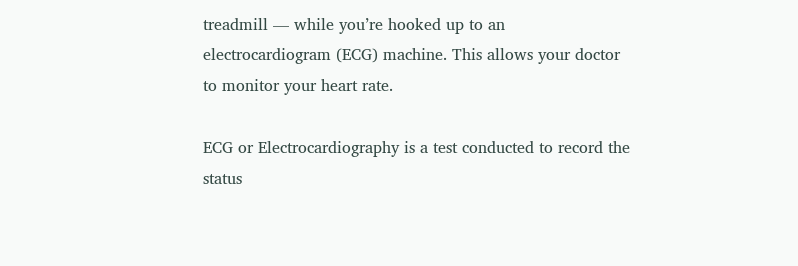treadmill — while you’re hooked up to an electrocardiogram (ECG) machine. This allows your doctor to monitor your heart rate.

ECG or Electrocardiography is a test conducted to record the status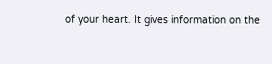of your heart. It gives information on the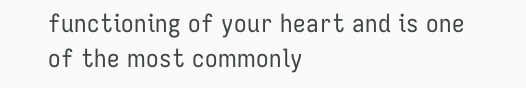functioning of your heart and is one of the most commonly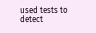used tests to detect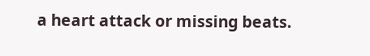a heart attack or missing beats.